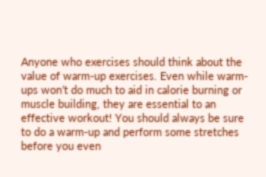Anyone who exercises should think about the value of warm-up exercises. Even while warm-ups won’t do much to aid in calorie burning or muscle building, they are essential to an effective workout! You should always be sure to do a warm-up and perform some stretches before you even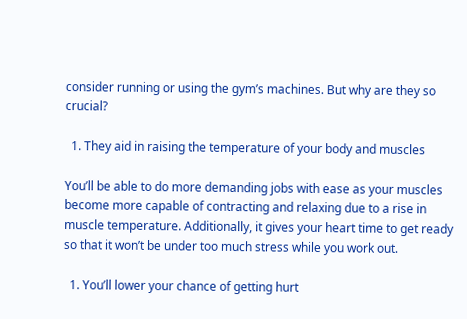consider running or using the gym’s machines. But why are they so crucial?

  1. They aid in raising the temperature of your body and muscles

You’ll be able to do more demanding jobs with ease as your muscles become more capable of contracting and relaxing due to a rise in muscle temperature. Additionally, it gives your heart time to get ready so that it won’t be under too much stress while you work out.

  1. You’ll lower your chance of getting hurt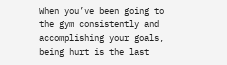When you’ve been going to the gym consistently and accomplishing your goals, being hurt is the last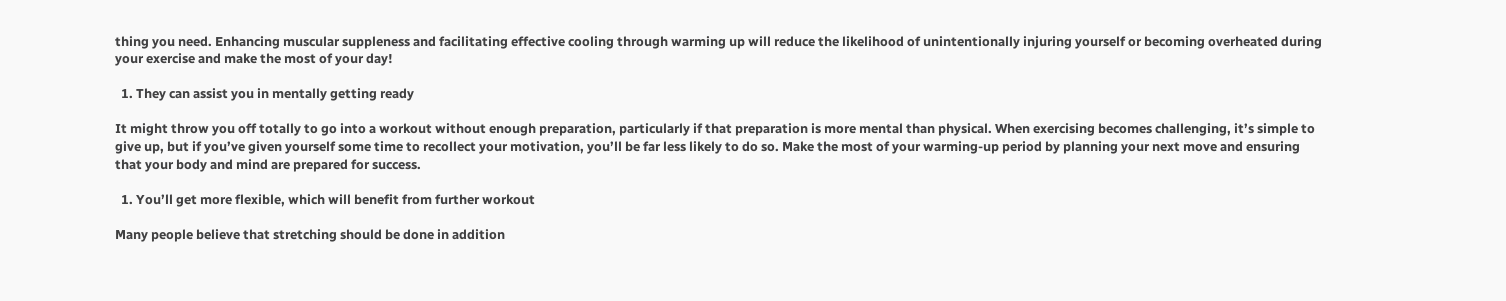thing you need. Enhancing muscular suppleness and facilitating effective cooling through warming up will reduce the likelihood of unintentionally injuring yourself or becoming overheated during your exercise and make the most of your day!

  1. They can assist you in mentally getting ready

It might throw you off totally to go into a workout without enough preparation, particularly if that preparation is more mental than physical. When exercising becomes challenging, it’s simple to give up, but if you’ve given yourself some time to recollect your motivation, you’ll be far less likely to do so. Make the most of your warming-up period by planning your next move and ensuring that your body and mind are prepared for success.

  1. You’ll get more flexible, which will benefit from further workout

Many people believe that stretching should be done in addition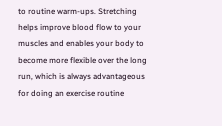to routine warm-ups. Stretching helps improve blood flow to your muscles and enables your body to become more flexible over the long run, which is always advantageous for doing an exercise routine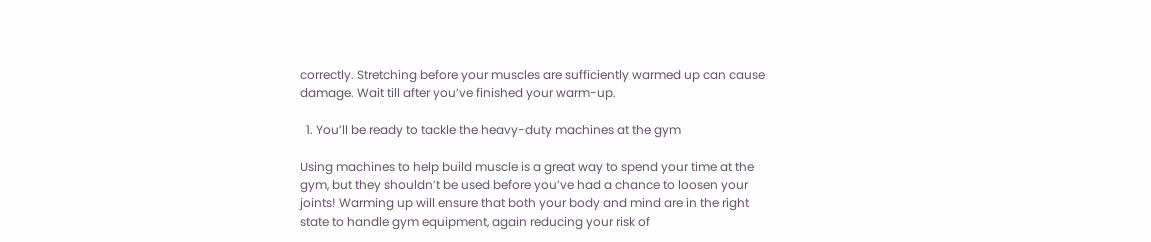correctly. Stretching before your muscles are sufficiently warmed up can cause damage. Wait till after you’ve finished your warm-up.

  1. You’ll be ready to tackle the heavy-duty machines at the gym

Using machines to help build muscle is a great way to spend your time at the gym, but they shouldn’t be used before you’ve had a chance to loosen your joints! Warming up will ensure that both your body and mind are in the right state to handle gym equipment, again reducing your risk of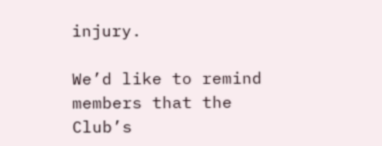injury.

We’d like to remind members that the Club’s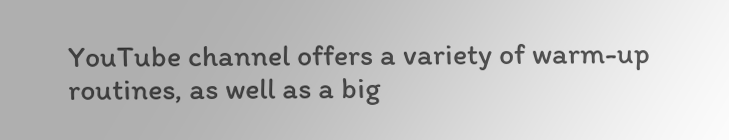YouTube channel offers a variety of warm-up routines, as well as a big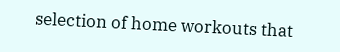selection of home workouts that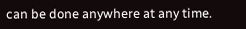can be done anywhere at any time.